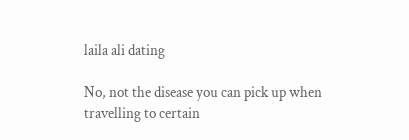laila ali dating

No, not the disease you can pick up when travelling to certain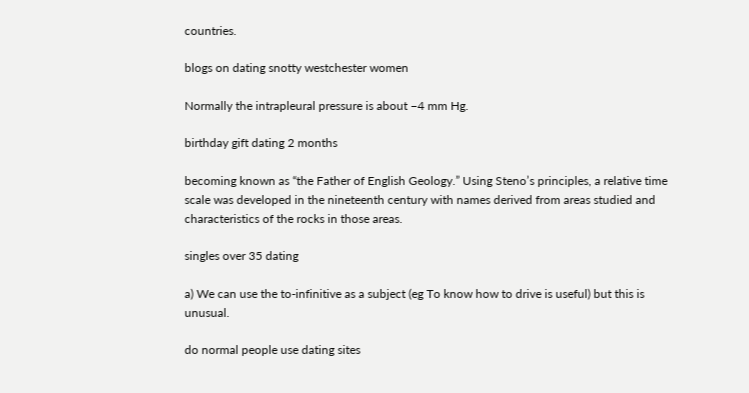countries.

blogs on dating snotty westchester women

Normally the intrapleural pressure is about −4 mm Hg.

birthday gift dating 2 months

becoming known as “the Father of English Geology.” Using Steno’s principles, a relative time scale was developed in the nineteenth century with names derived from areas studied and characteristics of the rocks in those areas.

singles over 35 dating

a) We can use the to-infinitive as a subject (eg To know how to drive is useful) but this is unusual.

do normal people use dating sites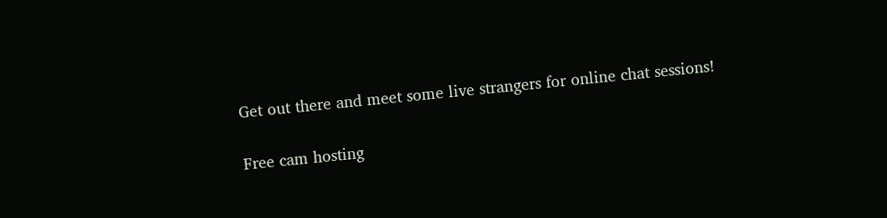Get out there and meet some live strangers for online chat sessions!

Free cam hosting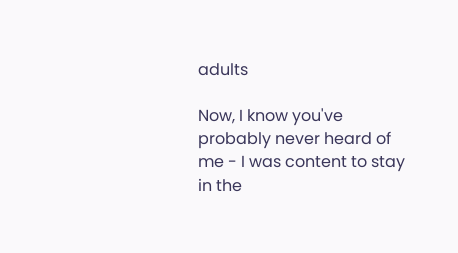adults

Now, I know you've probably never heard of me - I was content to stay in the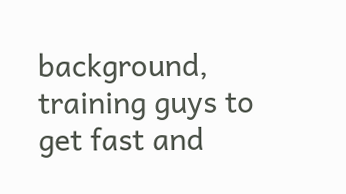background, training guys to get fast and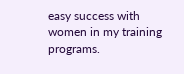easy success with women in my training programs.